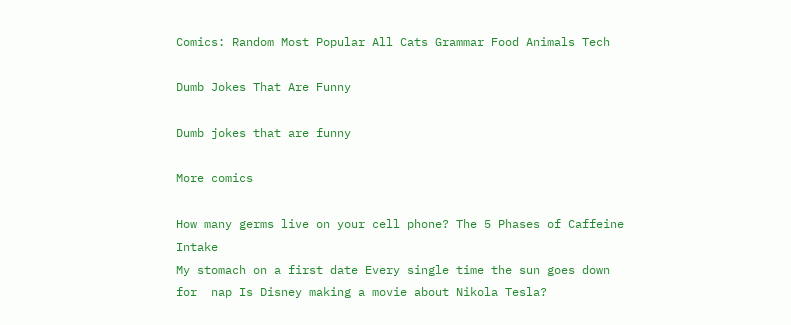Comics: Random Most Popular All Cats Grammar Food Animals Tech

Dumb Jokes That Are Funny

Dumb jokes that are funny

More comics

How many germs live on your cell phone? The 5 Phases of Caffeine Intake
My stomach on a first date Every single time the sun goes down for  nap Is Disney making a movie about Nikola Tesla?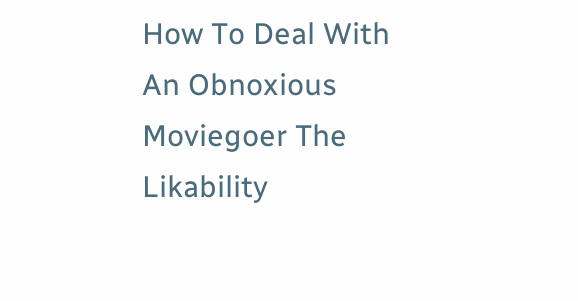How To Deal With An Obnoxious Moviegoer The Likability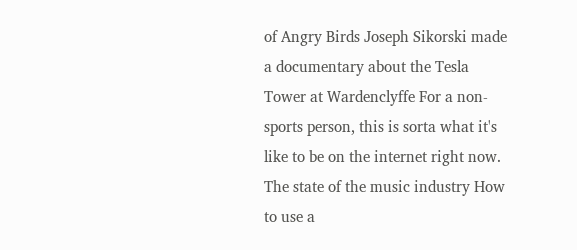of Angry Birds Joseph Sikorski made a documentary about the Tesla Tower at Wardenclyffe For a non-sports person, this is sorta what it's like to be on the internet right now.
The state of the music industry How to use a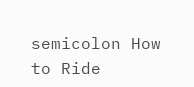semicolon How to Ride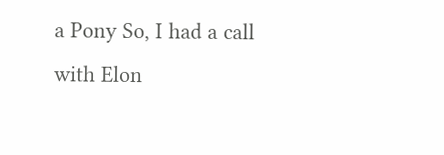a Pony So, I had a call with Elon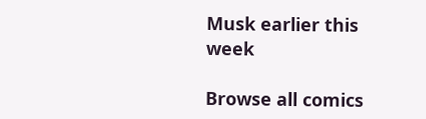Musk earlier this week

Browse all comics